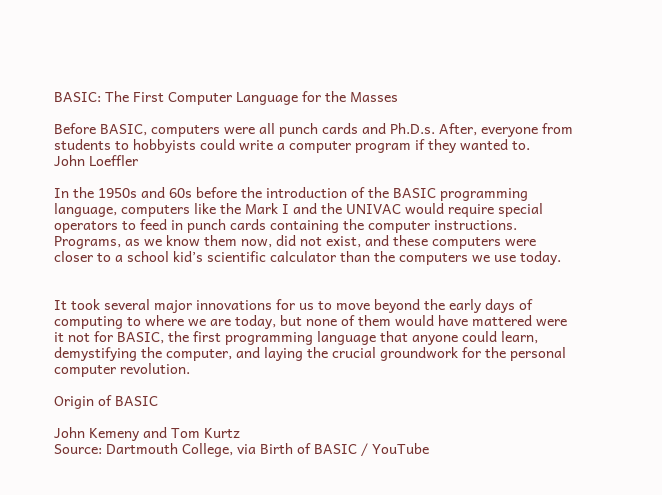BASIC: The First Computer Language for the Masses

Before BASIC, computers were all punch cards and Ph.D.s. After, everyone from students to hobbyists could write a computer program if they wanted to.
John Loeffler

In the 1950s and 60s before the introduction of the BASIC programming language, computers like the Mark I and the UNIVAC would require special operators to feed in punch cards containing the computer instructions. Programs, as we know them now, did not exist, and these computers were closer to a school kid’s scientific calculator than the computers we use today.


It took several major innovations for us to move beyond the early days of computing to where we are today, but none of them would have mattered were it not for BASIC, the first programming language that anyone could learn, demystifying the computer, and laying the crucial groundwork for the personal computer revolution.

Origin of BASIC

John Kemeny and Tom Kurtz
Source: Dartmouth College, via Birth of BASIC / YouTube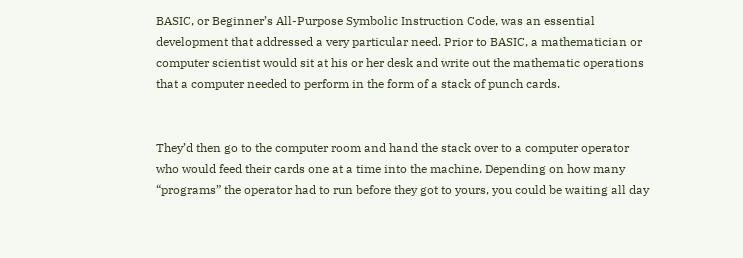BASIC, or Beginner’s All-Purpose Symbolic Instruction Code, was an essential development that addressed a very particular need. Prior to BASIC, a mathematician or computer scientist would sit at his or her desk and write out the mathematic operations that a computer needed to perform in the form of a stack of punch cards.


They’d then go to the computer room and hand the stack over to a computer operator who would feed their cards one at a time into the machine. Depending on how many “programs” the operator had to run before they got to yours, you could be waiting all day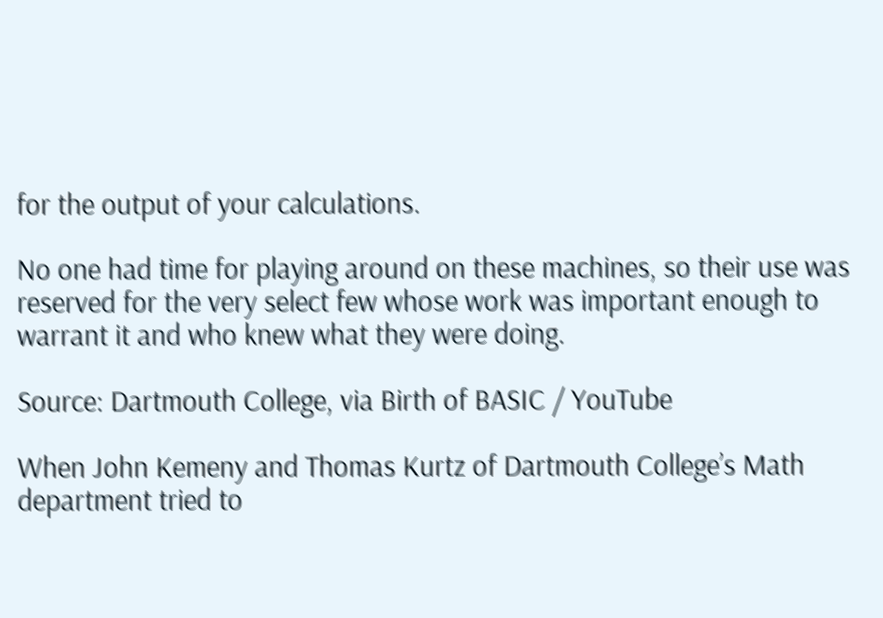for the output of your calculations.

No one had time for playing around on these machines, so their use was reserved for the very select few whose work was important enough to warrant it and who knew what they were doing.

Source: Dartmouth College, via Birth of BASIC / YouTube

When John Kemeny and Thomas Kurtz of Dartmouth College’s Math department tried to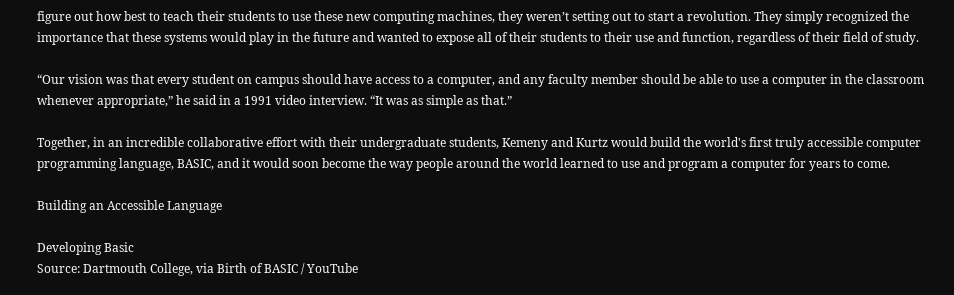figure out how best to teach their students to use these new computing machines, they weren’t setting out to start a revolution. They simply recognized the importance that these systems would play in the future and wanted to expose all of their students to their use and function, regardless of their field of study.

“Our vision was that every student on campus should have access to a computer, and any faculty member should be able to use a computer in the classroom whenever appropriate,” he said in a 1991 video interview. “It was as simple as that.”

Together, in an incredible collaborative effort with their undergraduate students, Kemeny and Kurtz would build the world's first truly accessible computer programming language, BASIC, and it would soon become the way people around the world learned to use and program a computer for years to come.

Building an Accessible Language

Developing Basic
Source: Dartmouth College, via Birth of BASIC / YouTube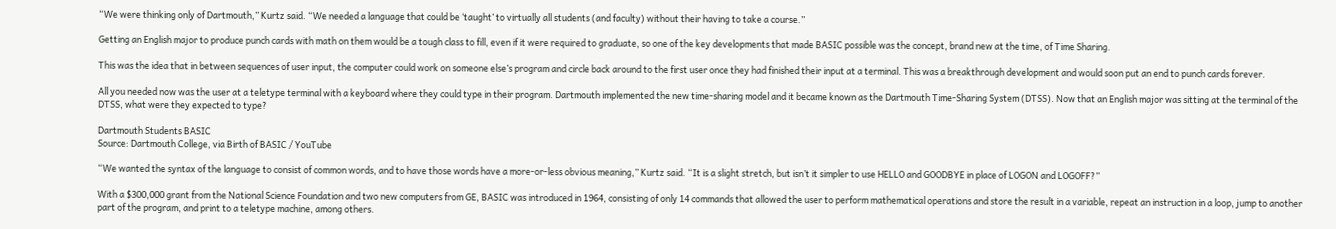“We were thinking only of Dartmouth,” Kurtz said. “We needed a language that could be ‘taught’ to virtually all students (and faculty) without their having to take a course.”

Getting an English major to produce punch cards with math on them would be a tough class to fill, even if it were required to graduate, so one of the key developments that made BASIC possible was the concept, brand new at the time, of Time Sharing.

This was the idea that in between sequences of user input, the computer could work on someone else’s program and circle back around to the first user once they had finished their input at a terminal. This was a breakthrough development and would soon put an end to punch cards forever.

All you needed now was the user at a teletype terminal with a keyboard where they could type in their program. Dartmouth implemented the new time-sharing model and it became known as the Dartmouth Time-Sharing System (DTSS). Now that an English major was sitting at the terminal of the DTSS, what were they expected to type?

Dartmouth Students BASIC
Source: Dartmouth College, via Birth of BASIC / YouTube

“We wanted the syntax of the language to consist of common words, and to have those words have a more-or-less obvious meaning,” Kurtz said. “It is a slight stretch, but isn’t it simpler to use HELLO and GOODBYE in place of LOGON and LOGOFF?”

With a $300,000 grant from the National Science Foundation and two new computers from GE, BASIC was introduced in 1964, consisting of only 14 commands that allowed the user to perform mathematical operations and store the result in a variable, repeat an instruction in a loop, jump to another part of the program, and print to a teletype machine, among others.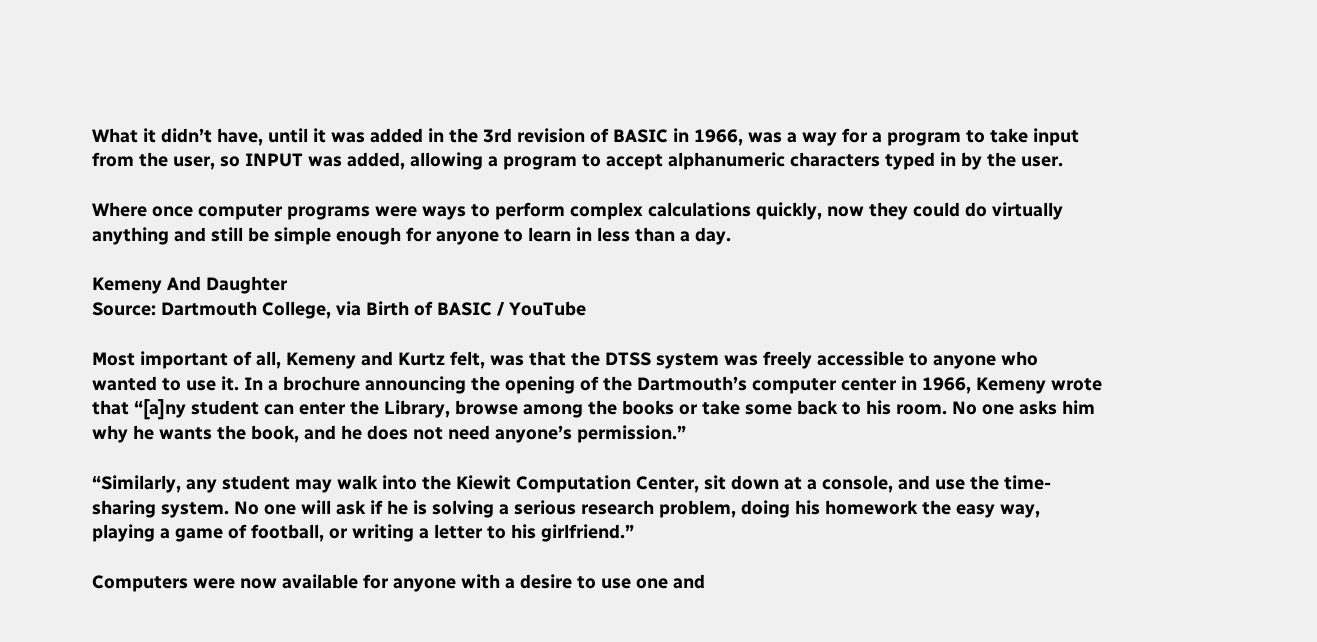What it didn’t have, until it was added in the 3rd revision of BASIC in 1966, was a way for a program to take input from the user, so INPUT was added, allowing a program to accept alphanumeric characters typed in by the user.

Where once computer programs were ways to perform complex calculations quickly, now they could do virtually anything and still be simple enough for anyone to learn in less than a day.

Kemeny And Daughter
Source: Dartmouth College, via Birth of BASIC / YouTube

Most important of all, Kemeny and Kurtz felt, was that the DTSS system was freely accessible to anyone who wanted to use it. In a brochure announcing the opening of the Dartmouth’s computer center in 1966, Kemeny wrote that “[a]ny student can enter the Library, browse among the books or take some back to his room. No one asks him why he wants the book, and he does not need anyone’s permission.”

“Similarly, any student may walk into the Kiewit Computation Center, sit down at a console, and use the time-sharing system. No one will ask if he is solving a serious research problem, doing his homework the easy way, playing a game of football, or writing a letter to his girlfriend.”

Computers were now available for anyone with a desire to use one and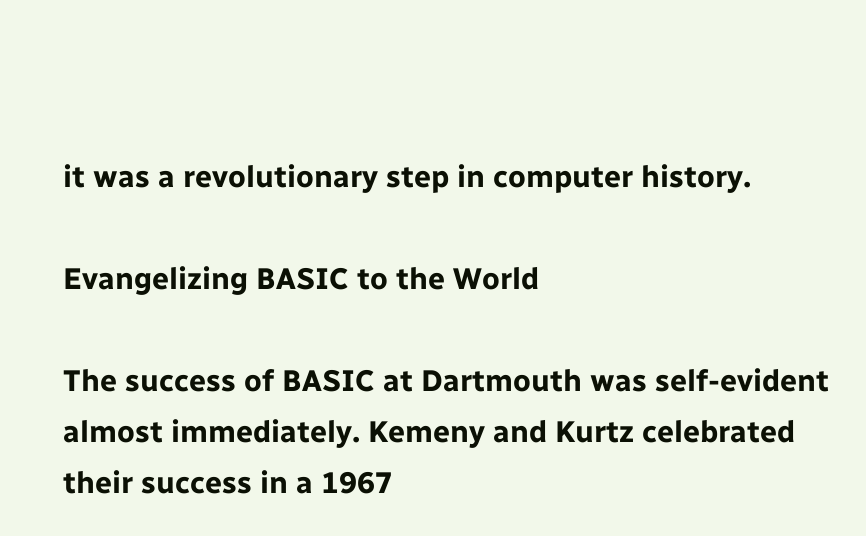it was a revolutionary step in computer history.

Evangelizing BASIC to the World

The success of BASIC at Dartmouth was self-evident almost immediately. Kemeny and Kurtz celebrated their success in a 1967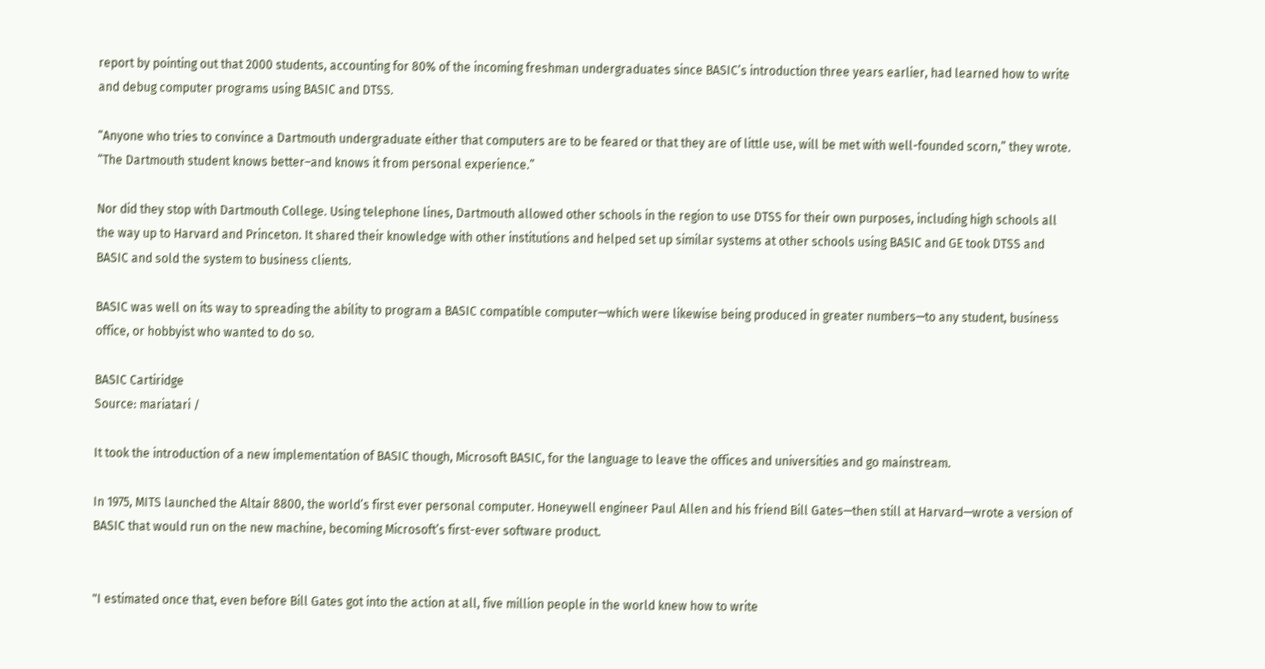report by pointing out that 2000 students, accounting for 80% of the incoming freshman undergraduates since BASIC’s introduction three years earlier, had learned how to write and debug computer programs using BASIC and DTSS.

“Anyone who tries to convince a Dartmouth undergraduate either that computers are to be feared or that they are of little use, will be met with well-founded scorn,” they wrote. “The Dartmouth student knows better–and knows it from personal experience.”

Nor did they stop with Dartmouth College. Using telephone lines, Dartmouth allowed other schools in the region to use DTSS for their own purposes, including high schools all the way up to Harvard and Princeton. It shared their knowledge with other institutions and helped set up similar systems at other schools using BASIC and GE took DTSS and BASIC and sold the system to business clients.

BASIC was well on its way to spreading the ability to program a BASIC compatible computer—which were likewise being produced in greater numbers—to any student, business office, or hobbyist who wanted to do so.

BASIC Cartiridge
Source: mariatari /

It took the introduction of a new implementation of BASIC though, Microsoft BASIC, for the language to leave the offices and universities and go mainstream.

In 1975, MITS launched the Altair 8800, the world’s first ever personal computer. Honeywell engineer Paul Allen and his friend Bill Gates—then still at Harvard—wrote a version of BASIC that would run on the new machine, becoming Microsoft’s first-ever software product.


"I estimated once that, even before Bill Gates got into the action at all, five million people in the world knew how to write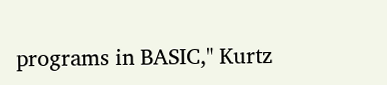programs in BASIC," Kurtz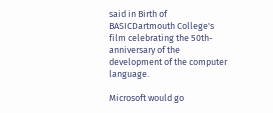said in Birth of BASICDartmouth College's film celebrating the 50th-anniversary of the development of the computer language.

Microsoft would go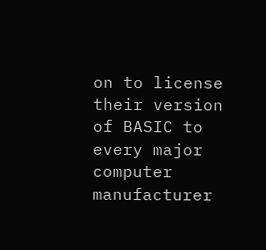on to license their version of BASIC to every major computer manufacturer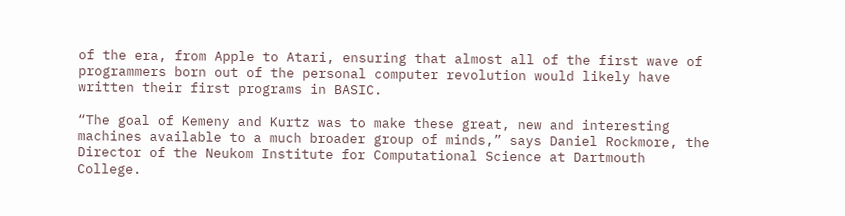of the era, from Apple to Atari, ensuring that almost all of the first wave of programmers born out of the personal computer revolution would likely have written their first programs in BASIC.

“The goal of Kemeny and Kurtz was to make these great, new and interesting machines available to a much broader group of minds,” says Daniel Rockmore, the Director of the Neukom Institute for Computational Science at Dartmouth College.